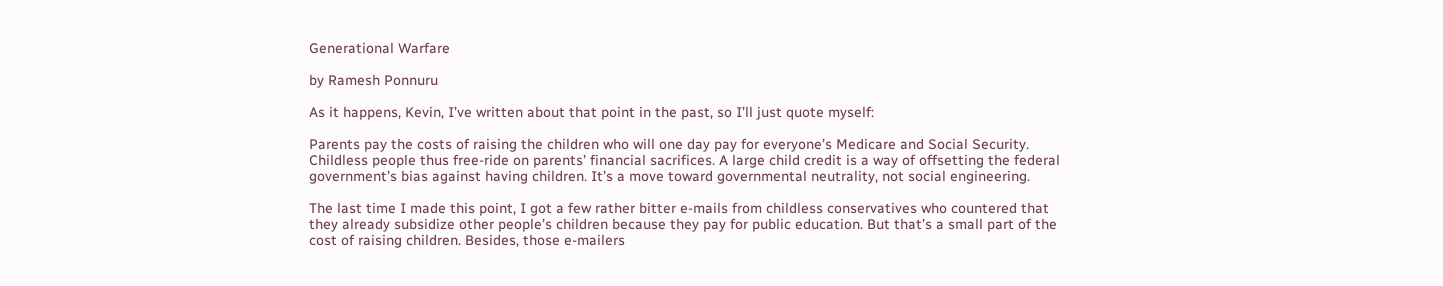Generational Warfare

by Ramesh Ponnuru

As it happens, Kevin, I’ve written about that point in the past, so I’ll just quote myself:

Parents pay the costs of raising the children who will one day pay for everyone’s Medicare and Social Security. Childless people thus free-ride on parents’ financial sacrifices. A large child credit is a way of offsetting the federal government’s bias against having children. It’s a move toward governmental neutrality, not social engineering.

The last time I made this point, I got a few rather bitter e-mails from childless conservatives who countered that they already subsidize other people’s children because they pay for public education. But that’s a small part of the cost of raising children. Besides, those e-mailers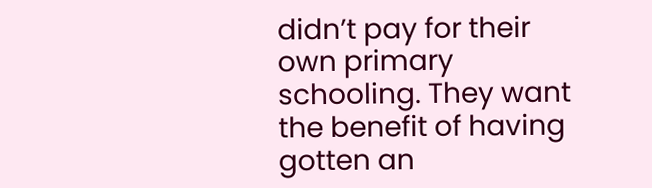didn’t pay for their own primary schooling. They want the benefit of having gotten an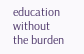education without the burden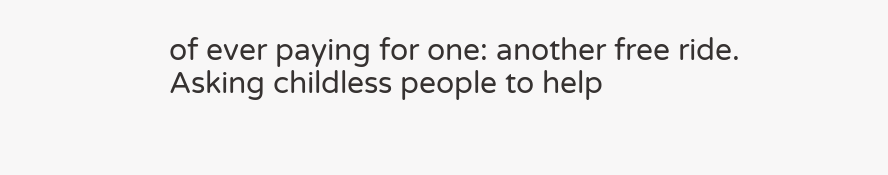of ever paying for one: another free ride. Asking childless people to help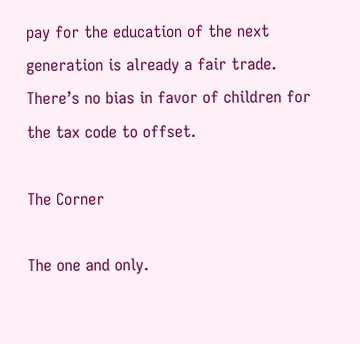pay for the education of the next generation is already a fair trade. There’s no bias in favor of children for the tax code to offset.

The Corner

The one and only.